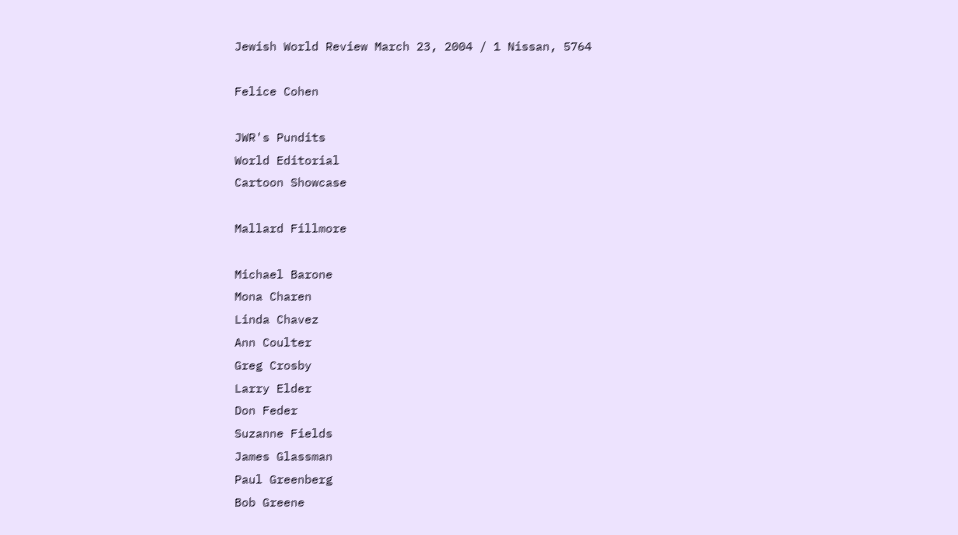Jewish World Review March 23, 2004 / 1 Nissan, 5764

Felice Cohen

JWR's Pundits
World Editorial
Cartoon Showcase

Mallard Fillmore

Michael Barone
Mona Charen
Linda Chavez
Ann Coulter
Greg Crosby
Larry Elder
Don Feder
Suzanne Fields
James Glassman
Paul Greenberg
Bob Greene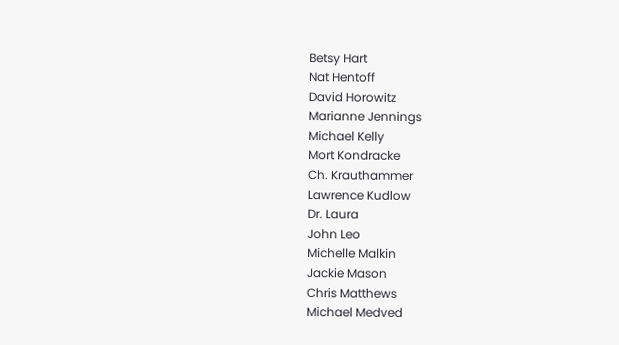Betsy Hart
Nat Hentoff
David Horowitz
Marianne Jennings
Michael Kelly
Mort Kondracke
Ch. Krauthammer
Lawrence Kudlow
Dr. Laura
John Leo
Michelle Malkin
Jackie Mason
Chris Matthews
Michael Medved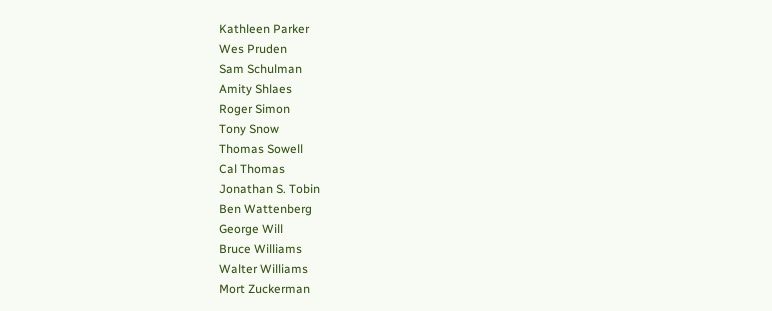Kathleen Parker
Wes Pruden
Sam Schulman
Amity Shlaes
Roger Simon
Tony Snow
Thomas Sowell
Cal Thomas
Jonathan S. Tobin
Ben Wattenberg
George Will
Bruce Williams
Walter Williams
Mort Zuckerman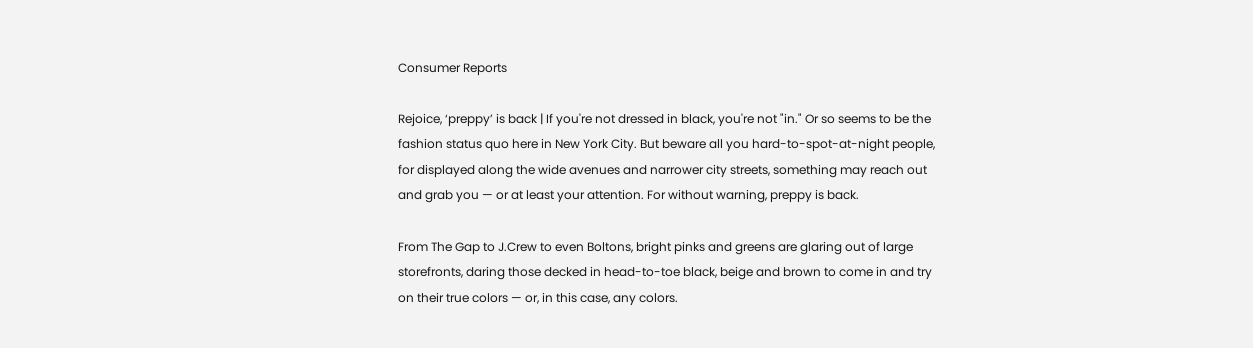Consumer Reports

Rejoice, ‘preppy’ is back | If you're not dressed in black, you're not "in." Or so seems to be the fashion status quo here in New York City. But beware all you hard-to-spot-at-night people, for displayed along the wide avenues and narrower city streets, something may reach out and grab you — or at least your attention. For without warning, preppy is back.

From The Gap to J.Crew to even Boltons, bright pinks and greens are glaring out of large storefronts, daring those decked in head-to-toe black, beige and brown to come in and try on their true colors — or, in this case, any colors.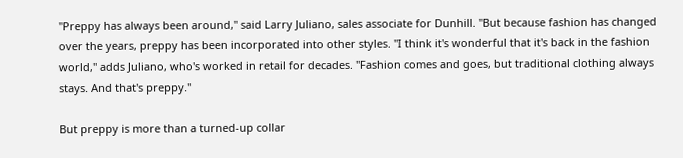"Preppy has always been around," said Larry Juliano, sales associate for Dunhill. "But because fashion has changed over the years, preppy has been incorporated into other styles. "I think it's wonderful that it's back in the fashion world," adds Juliano, who's worked in retail for decades. "Fashion comes and goes, but traditional clothing always stays. And that's preppy."

But preppy is more than a turned-up collar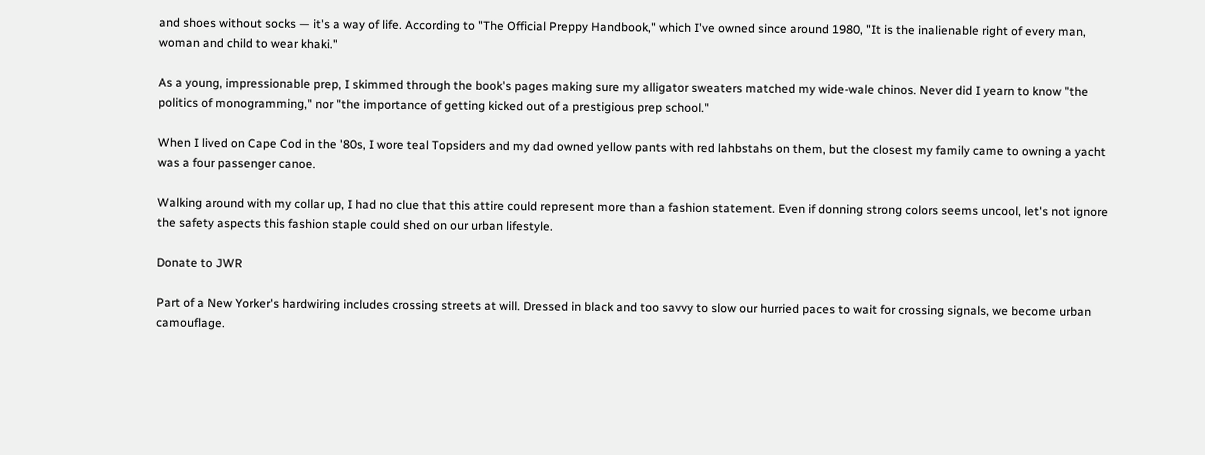and shoes without socks — it's a way of life. According to "The Official Preppy Handbook," which I've owned since around 1980, "It is the inalienable right of every man, woman and child to wear khaki."

As a young, impressionable prep, I skimmed through the book's pages making sure my alligator sweaters matched my wide-wale chinos. Never did I yearn to know "the politics of monogramming," nor "the importance of getting kicked out of a prestigious prep school."

When I lived on Cape Cod in the '80s, I wore teal Topsiders and my dad owned yellow pants with red lahbstahs on them, but the closest my family came to owning a yacht was a four passenger canoe.

Walking around with my collar up, I had no clue that this attire could represent more than a fashion statement. Even if donning strong colors seems uncool, let's not ignore the safety aspects this fashion staple could shed on our urban lifestyle.

Donate to JWR

Part of a New Yorker's hardwiring includes crossing streets at will. Dressed in black and too savvy to slow our hurried paces to wait for crossing signals, we become urban camouflage.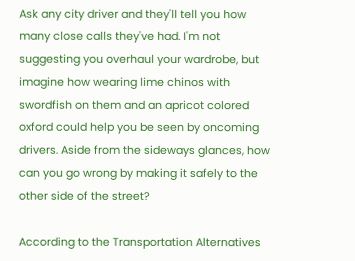Ask any city driver and they'll tell you how many close calls they've had. I'm not suggesting you overhaul your wardrobe, but imagine how wearing lime chinos with swordfish on them and an apricot colored oxford could help you be seen by oncoming drivers. Aside from the sideways glances, how can you go wrong by making it safely to the other side of the street?

According to the Transportation Alternatives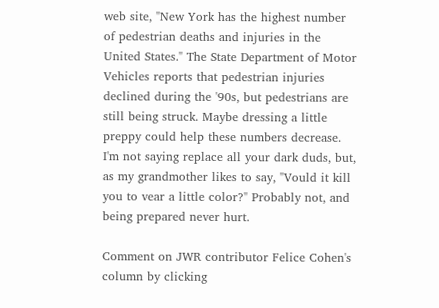web site, "New York has the highest number of pedestrian deaths and injuries in the United States." The State Department of Motor Vehicles reports that pedestrian injuries declined during the '90s, but pedestrians are still being struck. Maybe dressing a little preppy could help these numbers decrease. I'm not saying replace all your dark duds, but, as my grandmother likes to say, "Vould it kill you to vear a little color?" Probably not, and being prepared never hurt.

Comment on JWR contributor Felice Cohen's column by clicking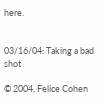here.


03/16/04: Taking a bad shot

© 2004, Felice Cohen